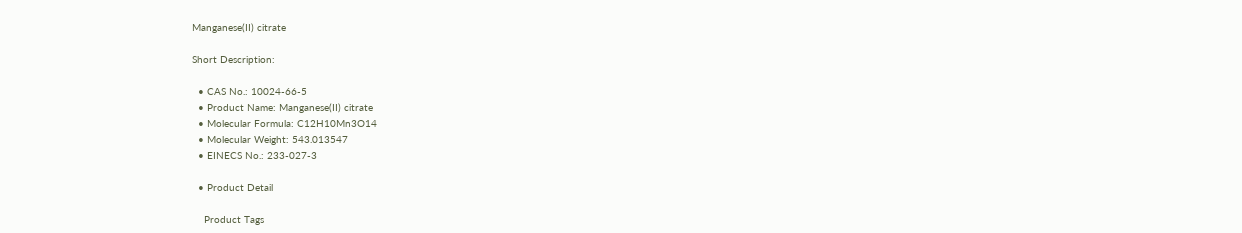Manganese(II) citrate

Short Description:

  • CAS No.: 10024-66-5
  • Product Name: Manganese(II) citrate
  • Molecular Formula: C12H10Mn3O14
  • Molecular Weight: 543.013547
  • EINECS No.: 233-027-3

  • Product Detail

    Product Tags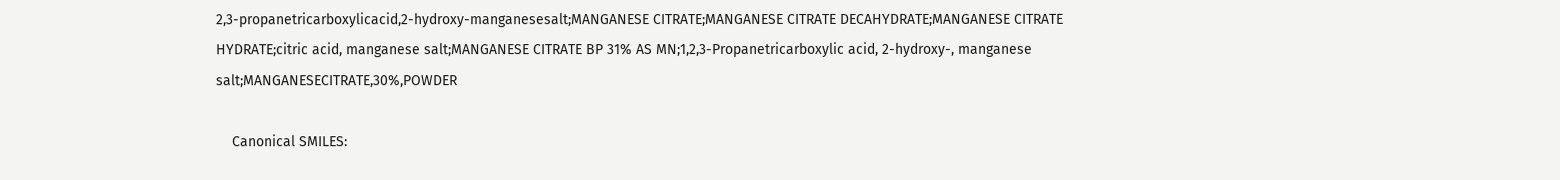2,3-propanetricarboxylicacid,2-hydroxy-manganesesalt;MANGANESE CITRATE;MANGANESE CITRATE DECAHYDRATE;MANGANESE CITRATE HYDRATE;citric acid, manganese salt;MANGANESE CITRATE BP 31% AS MN;1,2,3-Propanetricarboxylic acid, 2-hydroxy-, manganese salt;MANGANESECITRATE,30%,POWDER

    Canonical SMILES: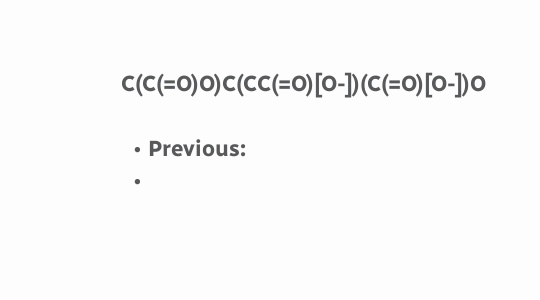C(C(=O)O)C(CC(=O)[O-])(C(=O)[O-])O

  • Previous:
  •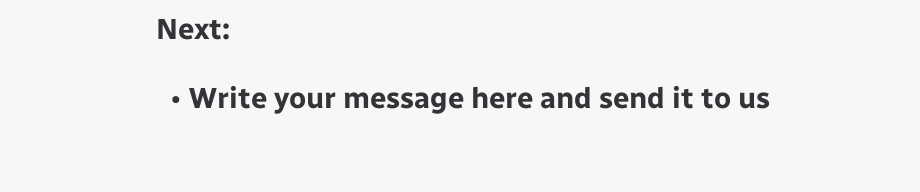Next:

  • Write your message here and send it to us